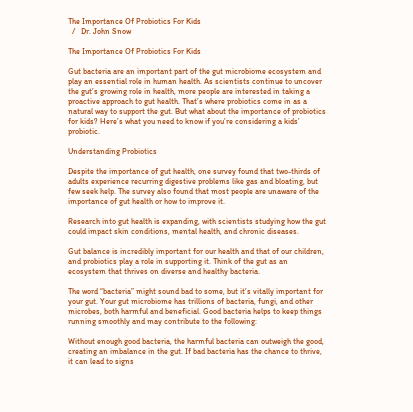The Importance Of Probiotics For Kids
  /   Dr. John Snow

The Importance Of Probiotics For Kids

Gut bacteria are an important part of the gut microbiome ecosystem and play an essential role in human health. As scientists continue to uncover the gut’s growing role in health, more people are interested in taking a proactive approach to gut health. That’s where probiotics come in as a natural way to support the gut. But what about the importance of probiotics for kids? Here’s what you need to know if you’re considering a kids’ probiotic.

Understanding Probiotics

Despite the importance of gut health, one survey found that two-thirds of adults experience recurring digestive problems like gas and bloating, but few seek help. The survey also found that most people are unaware of the importance of gut health or how to improve it.

Research into gut health is expanding, with scientists studying how the gut could impact skin conditions, mental health, and chronic diseases.

Gut balance is incredibly important for our health and that of our children, and probiotics play a role in supporting it. Think of the gut as an ecosystem that thrives on diverse and healthy bacteria.

The word “bacteria” might sound bad to some, but it’s vitally important for your gut. Your gut microbiome has trillions of bacteria, fungi, and other microbes, both harmful and beneficial. Good bacteria helps to keep things running smoothly and may contribute to the following:

Without enough good bacteria, the harmful bacteria can outweigh the good, creating an imbalance in the gut. If bad bacteria has the chance to thrive, it can lead to signs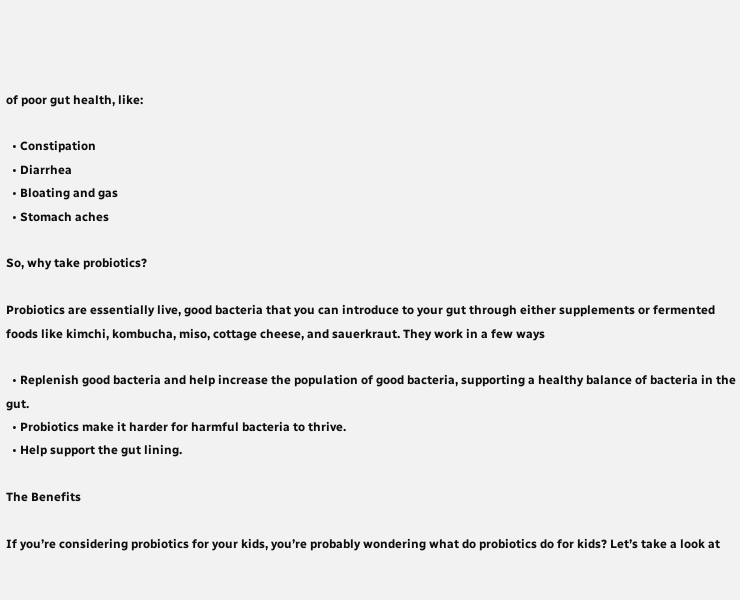of poor gut health, like:

  • Constipation
  • Diarrhea
  • Bloating and gas
  • Stomach aches

So, why take probiotics?

Probiotics are essentially live, good bacteria that you can introduce to your gut through either supplements or fermented foods like kimchi, kombucha, miso, cottage cheese, and sauerkraut. They work in a few ways

  • Replenish good bacteria and help increase the population of good bacteria, supporting a healthy balance of bacteria in the gut.
  • Probiotics make it harder for harmful bacteria to thrive.
  • Help support the gut lining.

The Benefits

If you’re considering probiotics for your kids, you’re probably wondering what do probiotics do for kids? Let’s take a look at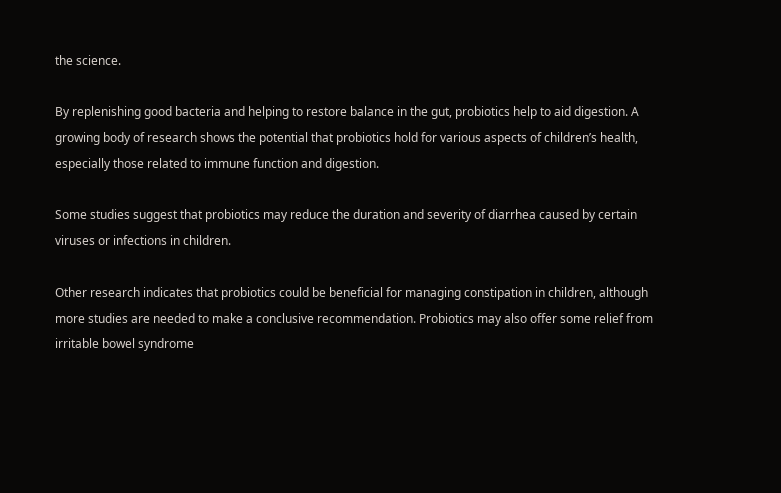the science.

By replenishing good bacteria and helping to restore balance in the gut, probiotics help to aid digestion. A growing body of research shows the potential that probiotics hold for various aspects of children’s health, especially those related to immune function and digestion.

Some studies suggest that probiotics may reduce the duration and severity of diarrhea caused by certain viruses or infections in children.

Other research indicates that probiotics could be beneficial for managing constipation in children, although more studies are needed to make a conclusive recommendation. Probiotics may also offer some relief from irritable bowel syndrome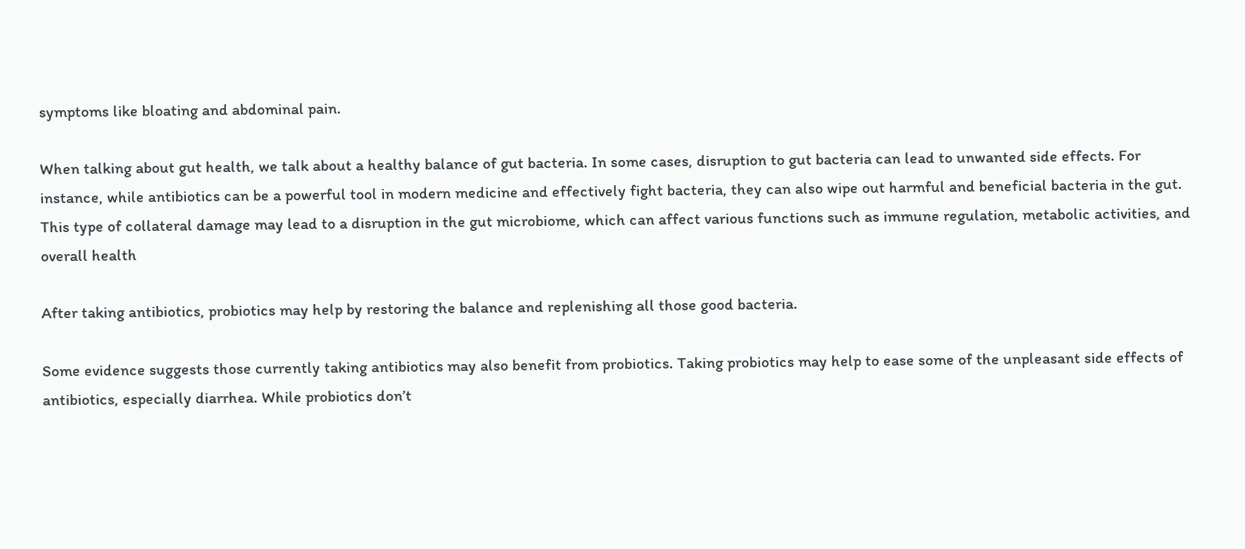symptoms like bloating and abdominal pain.

When talking about gut health, we talk about a healthy balance of gut bacteria. In some cases, disruption to gut bacteria can lead to unwanted side effects. For instance, while antibiotics can be a powerful tool in modern medicine and effectively fight bacteria, they can also wipe out harmful and beneficial bacteria in the gut. This type of collateral damage may lead to a disruption in the gut microbiome, which can affect various functions such as immune regulation, metabolic activities, and overall health

After taking antibiotics, probiotics may help by restoring the balance and replenishing all those good bacteria.

Some evidence suggests those currently taking antibiotics may also benefit from probiotics. Taking probiotics may help to ease some of the unpleasant side effects of antibiotics, especially diarrhea. While probiotics don’t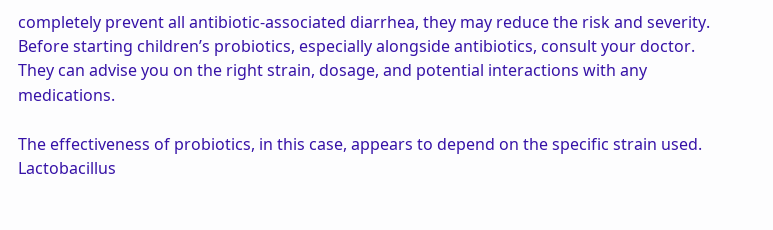completely prevent all antibiotic-associated diarrhea, they may reduce the risk and severity. Before starting children’s probiotics, especially alongside antibiotics, consult your doctor. They can advise you on the right strain, dosage, and potential interactions with any medications.

The effectiveness of probiotics, in this case, appears to depend on the specific strain used. Lactobacillus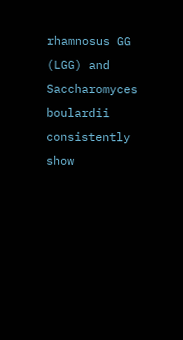rhamnosus GG (LGG) and Saccharomyces boulardii consistently show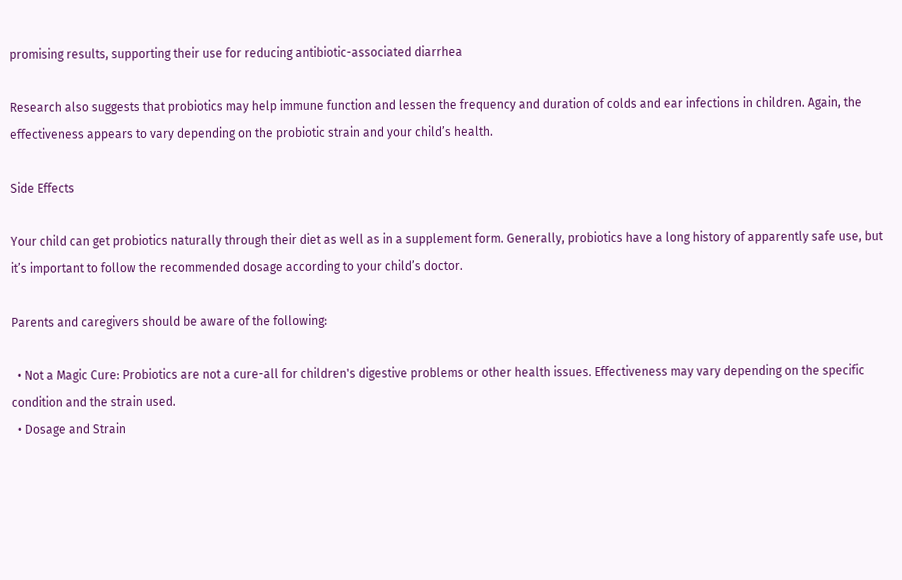promising results, supporting their use for reducing antibiotic-associated diarrhea

Research also suggests that probiotics may help immune function and lessen the frequency and duration of colds and ear infections in children. Again, the effectiveness appears to vary depending on the probiotic strain and your child’s health.

Side Effects

Your child can get probiotics naturally through their diet as well as in a supplement form. Generally, probiotics have a long history of apparently safe use, but it’s important to follow the recommended dosage according to your child’s doctor.

Parents and caregivers should be aware of the following:

  • Not a Magic Cure: Probiotics are not a cure-all for children's digestive problems or other health issues. Effectiveness may vary depending on the specific condition and the strain used.
  • Dosage and Strain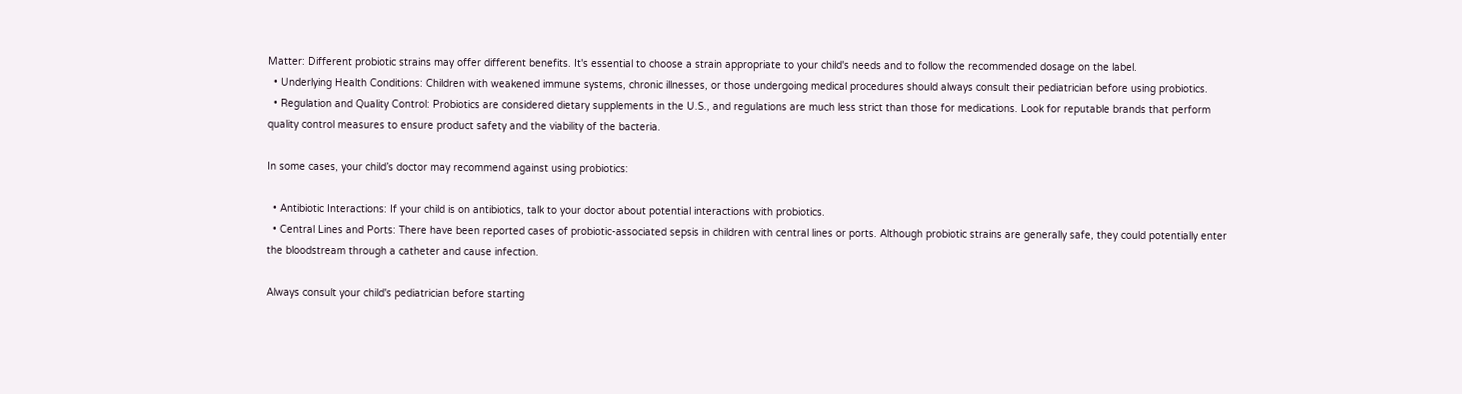Matter: Different probiotic strains may offer different benefits. It's essential to choose a strain appropriate to your child's needs and to follow the recommended dosage on the label.
  • Underlying Health Conditions: Children with weakened immune systems, chronic illnesses, or those undergoing medical procedures should always consult their pediatrician before using probiotics.
  • Regulation and Quality Control: Probiotics are considered dietary supplements in the U.S., and regulations are much less strict than those for medications. Look for reputable brands that perform quality control measures to ensure product safety and the viability of the bacteria.

In some cases, your child’s doctor may recommend against using probiotics:

  • Antibiotic Interactions: If your child is on antibiotics, talk to your doctor about potential interactions with probiotics.
  • Central Lines and Ports: There have been reported cases of probiotic-associated sepsis in children with central lines or ports. Although probiotic strains are generally safe, they could potentially enter the bloodstream through a catheter and cause infection.

Always consult your child's pediatrician before starting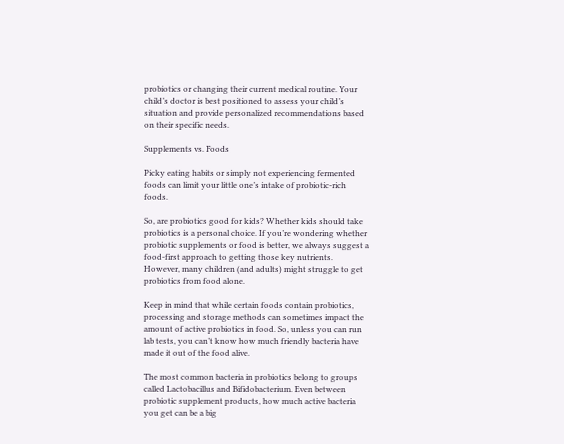probiotics or changing their current medical routine. Your child’s doctor is best positioned to assess your child’s situation and provide personalized recommendations based on their specific needs.

Supplements vs. Foods

Picky eating habits or simply not experiencing fermented foods can limit your little one’s intake of probiotic-rich foods.

So, are probiotics good for kids? Whether kids should take probiotics is a personal choice. If you’re wondering whether probiotic supplements or food is better, we always suggest a food-first approach to getting those key nutrients. However, many children (and adults) might struggle to get probiotics from food alone.

Keep in mind that while certain foods contain probiotics, processing and storage methods can sometimes impact the amount of active probiotics in food. So, unless you can run lab tests, you can’t know how much friendly bacteria have made it out of the food alive.

The most common bacteria in probiotics belong to groups called Lactobacillus and Bifidobacterium. Even between probiotic supplement products, how much active bacteria you get can be a big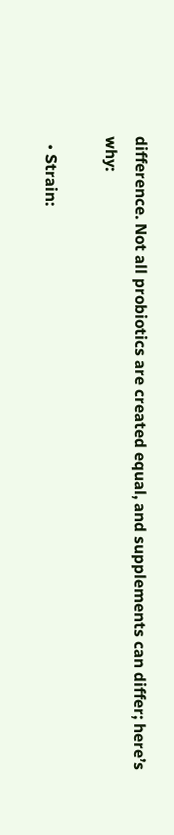difference. Not all probiotics are created equal, and supplements can differ; here’s why:

  • Strain: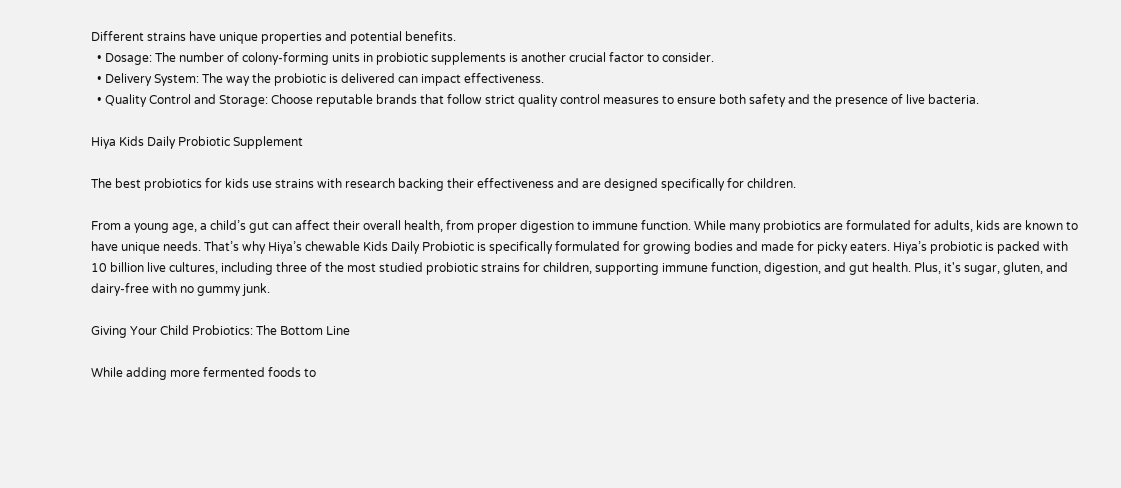Different strains have unique properties and potential benefits.
  • Dosage: The number of colony-forming units in probiotic supplements is another crucial factor to consider.
  • Delivery System: The way the probiotic is delivered can impact effectiveness.
  • Quality Control and Storage: Choose reputable brands that follow strict quality control measures to ensure both safety and the presence of live bacteria.

Hiya Kids Daily Probiotic Supplement

The best probiotics for kids use strains with research backing their effectiveness and are designed specifically for children.

From a young age, a child’s gut can affect their overall health, from proper digestion to immune function. While many probiotics are formulated for adults, kids are known to have unique needs. That’s why Hiya’s chewable Kids Daily Probiotic is specifically formulated for growing bodies and made for picky eaters. Hiya’s probiotic is packed with 10 billion live cultures, including three of the most studied probiotic strains for children, supporting immune function, digestion, and gut health. Plus, it's sugar, gluten, and dairy-free with no gummy junk.

Giving Your Child Probiotics: The Bottom Line

While adding more fermented foods to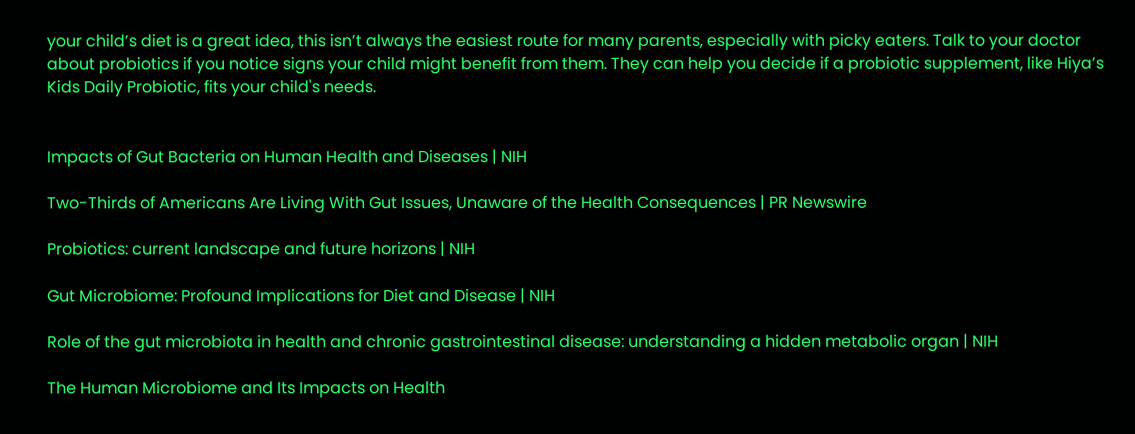your child’s diet is a great idea, this isn’t always the easiest route for many parents, especially with picky eaters. Talk to your doctor about probiotics if you notice signs your child might benefit from them. They can help you decide if a probiotic supplement, like Hiya’s Kids Daily Probiotic, fits your child's needs.


Impacts of Gut Bacteria on Human Health and Diseases | NIH

Two-Thirds of Americans Are Living With Gut Issues, Unaware of the Health Consequences | PR Newswire

Probiotics: current landscape and future horizons | NIH

Gut Microbiome: Profound Implications for Diet and Disease | NIH

Role of the gut microbiota in health and chronic gastrointestinal disease: understanding a hidden metabolic organ | NIH

The Human Microbiome and Its Impacts on Health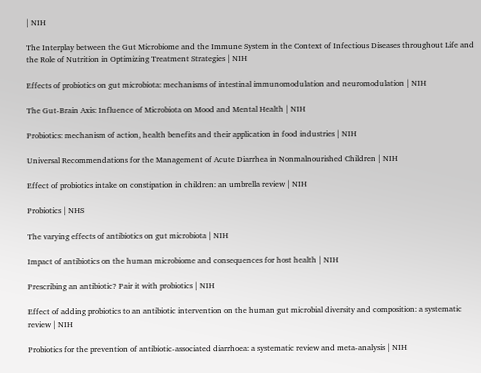| NIH

The Interplay between the Gut Microbiome and the Immune System in the Context of Infectious Diseases throughout Life and the Role of Nutrition in Optimizing Treatment Strategies | NIH

Effects of probiotics on gut microbiota: mechanisms of intestinal immunomodulation and neuromodulation | NIH

The Gut-Brain Axis: Influence of Microbiota on Mood and Mental Health | NIH

Probiotics: mechanism of action, health benefits and their application in food industries | NIH

Universal Recommendations for the Management of Acute Diarrhea in Nonmalnourished Children | NIH

Effect of probiotics intake on constipation in children: an umbrella review | NIH

Probiotics | NHS

The varying effects of antibiotics on gut microbiota | NIH

Impact of antibiotics on the human microbiome and consequences for host health | NIH

Prescribing an antibiotic? Pair it with probiotics | NIH

Effect of adding probiotics to an antibiotic intervention on the human gut microbial diversity and composition: a systematic review | NIH

Probiotics for the prevention of antibiotic-associated diarrhoea: a systematic review and meta-analysis | NIH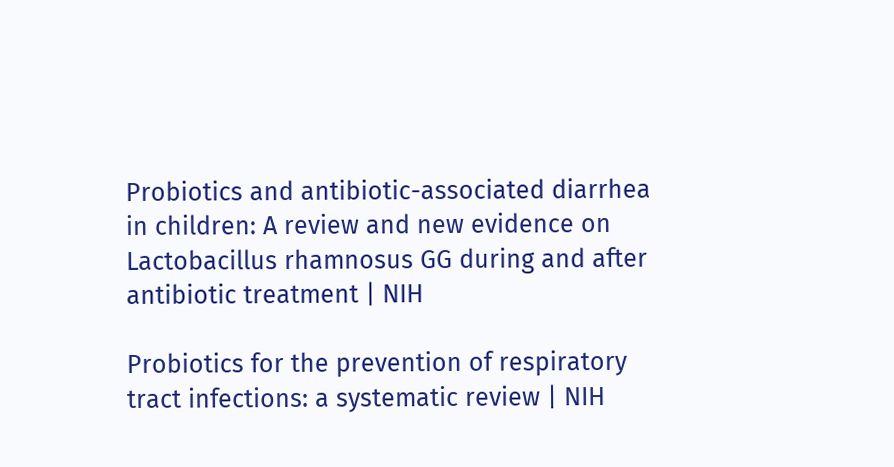Probiotics and antibiotic-associated diarrhea in children: A review and new evidence on Lactobacillus rhamnosus GG during and after antibiotic treatment | NIH

Probiotics for the prevention of respiratory tract infections: a systematic review | NIH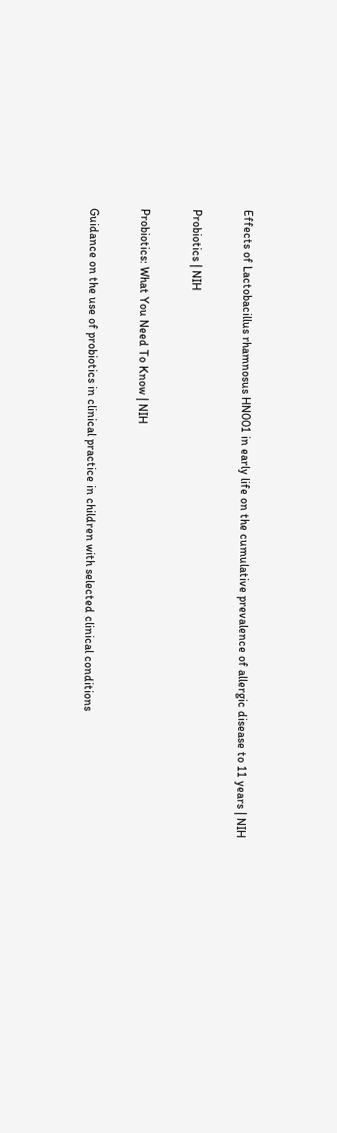Effects of Lactobacillus rhamnosus HN001 in early life on the cumulative prevalence of allergic disease to 11 years | NIH

Probiotics | NIH

Probiotics: What You Need To Know | NIH

Guidance on the use of probiotics in clinical practice in children with selected clinical conditions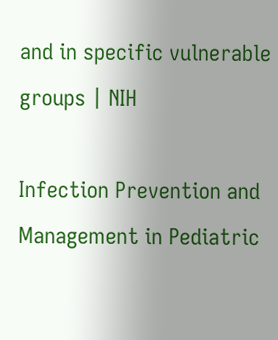and in specific vulnerable groups | NIH

Infection Prevention and Management in Pediatric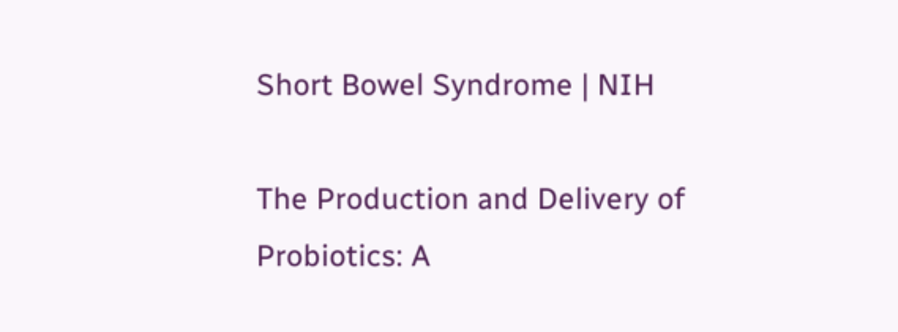Short Bowel Syndrome | NIH

The Production and Delivery of Probiotics: A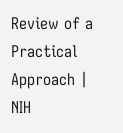Review of a Practical Approach | NIH